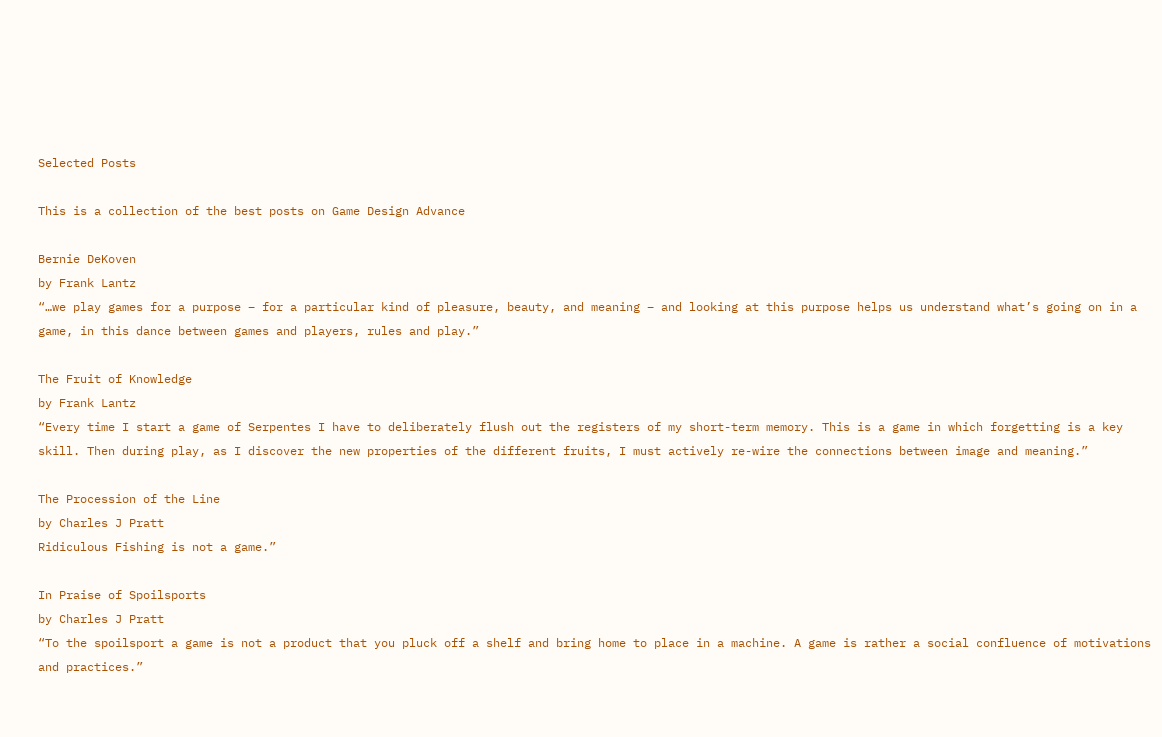Selected Posts

This is a collection of the best posts on Game Design Advance

Bernie DeKoven
by Frank Lantz
“…we play games for a purpose – for a particular kind of pleasure, beauty, and meaning – and looking at this purpose helps us understand what’s going on in a game, in this dance between games and players, rules and play.”

The Fruit of Knowledge
by Frank Lantz
“Every time I start a game of Serpentes I have to deliberately flush out the registers of my short-term memory. This is a game in which forgetting is a key skill. Then during play, as I discover the new properties of the different fruits, I must actively re-wire the connections between image and meaning.”

The Procession of the Line
by Charles J Pratt
Ridiculous Fishing is not a game.”

In Praise of Spoilsports
by Charles J Pratt
“To the spoilsport a game is not a product that you pluck off a shelf and bring home to place in a machine. A game is rather a social confluence of motivations and practices.”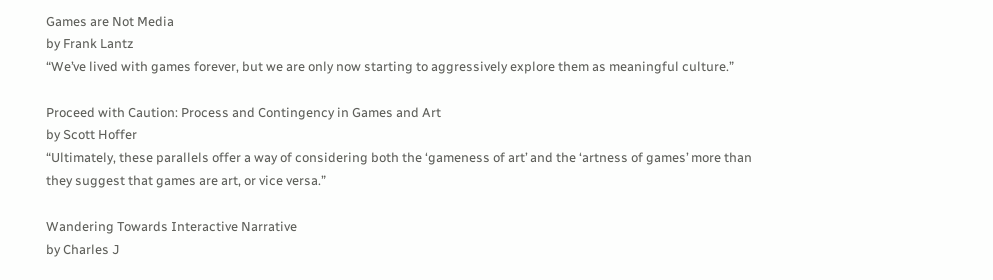Games are Not Media
by Frank Lantz
“We’ve lived with games forever, but we are only now starting to aggressively explore them as meaningful culture.”

Proceed with Caution: Process and Contingency in Games and Art
by Scott Hoffer
“Ultimately, these parallels offer a way of considering both the ‘gameness of art’ and the ‘artness of games’ more than they suggest that games are art, or vice versa.”

Wandering Towards Interactive Narrative
by Charles J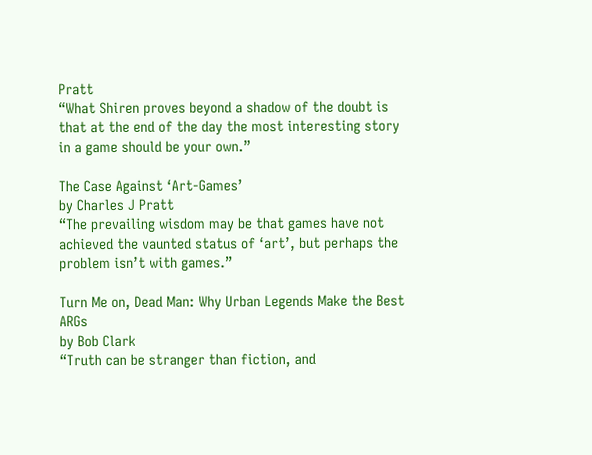Pratt
“What Shiren proves beyond a shadow of the doubt is that at the end of the day the most interesting story in a game should be your own.”

The Case Against ‘Art-Games’
by Charles J Pratt
“The prevailing wisdom may be that games have not achieved the vaunted status of ‘art’, but perhaps the problem isn’t with games.”

Turn Me on, Dead Man: Why Urban Legends Make the Best ARGs
by Bob Clark
“Truth can be stranger than fiction, and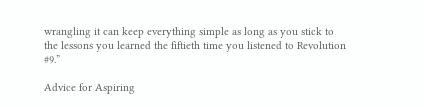wrangling it can keep everything simple as long as you stick to the lessons you learned the fiftieth time you listened to Revolution #9.”

Advice for Aspiring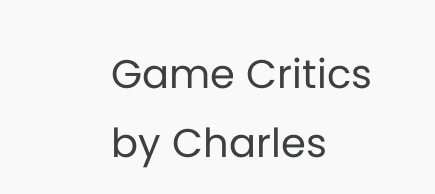Game Critics
by Charles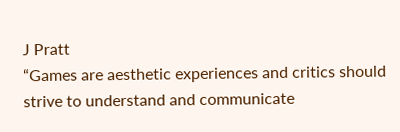J Pratt
“Games are aesthetic experiences and critics should strive to understand and communicate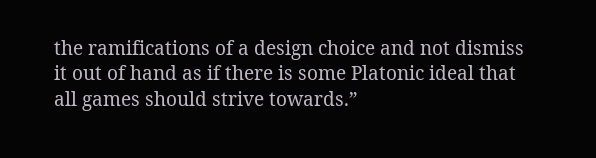the ramifications of a design choice and not dismiss it out of hand as if there is some Platonic ideal that all games should strive towards.”